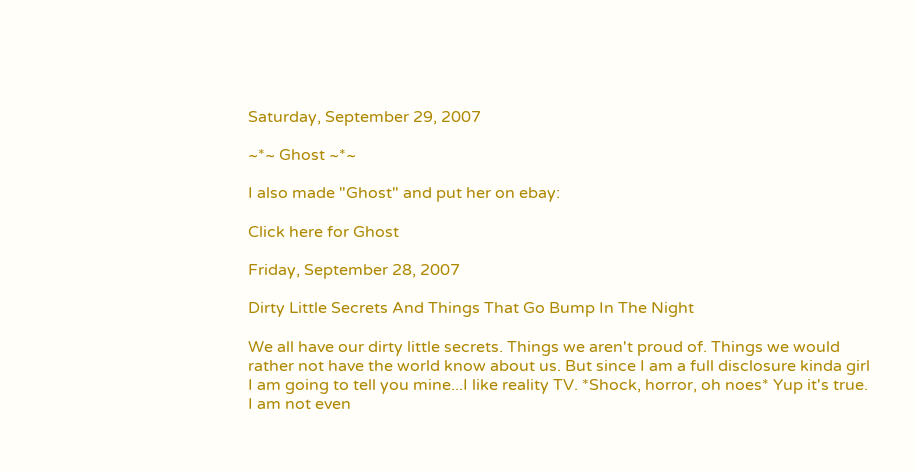Saturday, September 29, 2007

~*~ Ghost ~*~

I also made "Ghost" and put her on ebay:

Click here for Ghost

Friday, September 28, 2007

Dirty Little Secrets And Things That Go Bump In The Night

We all have our dirty little secrets. Things we aren't proud of. Things we would rather not have the world know about us. But since I am a full disclosure kinda girl I am going to tell you mine...I like reality TV. *Shock, horror, oh noes* Yup it's true. I am not even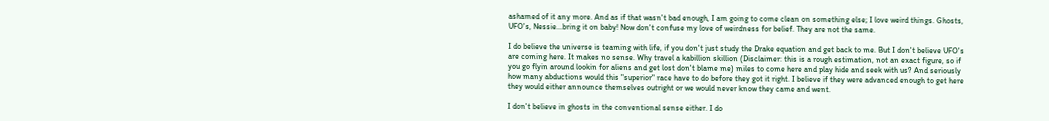ashamed of it any more. And as if that wasn't bad enough, I am going to come clean on something else; I love weird things. Ghosts, UFO's, Nessie...bring it on baby! Now don't confuse my love of weirdness for belief. They are not the same.

I do believe the universe is teaming with life, if you don't just study the Drake equation and get back to me. But I don't believe UFO's are coming here. It makes no sense. Why travel a kabillion skillion (Disclaimer: this is a rough estimation, not an exact figure, so if you go flyin around lookin for aliens and get lost don't blame me) miles to come here and play hide and seek with us? And seriously how many abductions would this "superior" race have to do before they got it right. I believe if they were advanced enough to get here they would either announce themselves outright or we would never know they came and went.

I don't believe in ghosts in the conventional sense either. I do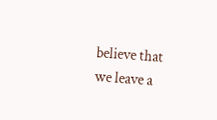believe that we leave a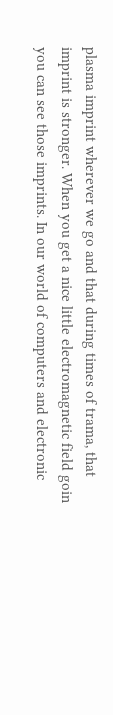plasma imprint wherever we go and that during times of trama, that imprint is stronger. When you get a nice little electromagnetic field goin you can see those imprints. In our world of computers and electronic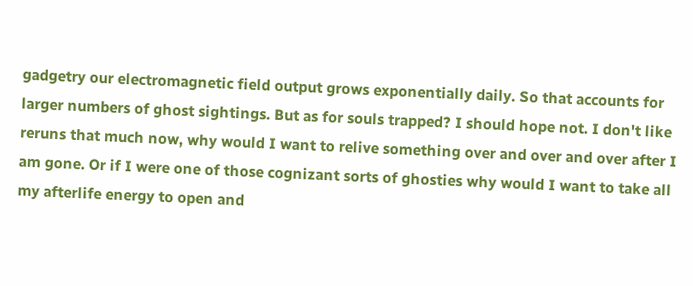gadgetry our electromagnetic field output grows exponentially daily. So that accounts for larger numbers of ghost sightings. But as for souls trapped? I should hope not. I don't like reruns that much now, why would I want to relive something over and over and over after I am gone. Or if I were one of those cognizant sorts of ghosties why would I want to take all my afterlife energy to open and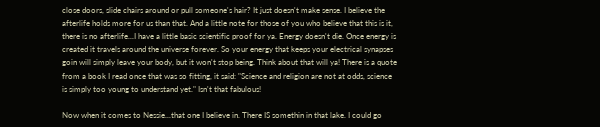close doors, slide chairs around or pull someone's hair? It just doesn't make sense. I believe the afterlife holds more for us than that. And a little note for those of you who believe that this is it, there is no afterlife...I have a little basic scientific proof for ya. Energy doesn't die. Once energy is created it travels around the universe forever. So your energy that keeps your electrical synapses goin will simply leave your body, but it won't stop being. Think about that will ya! There is a quote from a book I read once that was so fitting, it said: "Science and religion are not at odds, science is simply too young to understand yet." Isn't that fabulous!

Now when it comes to Nessie...that one I believe in. There IS somethin in that lake. I could go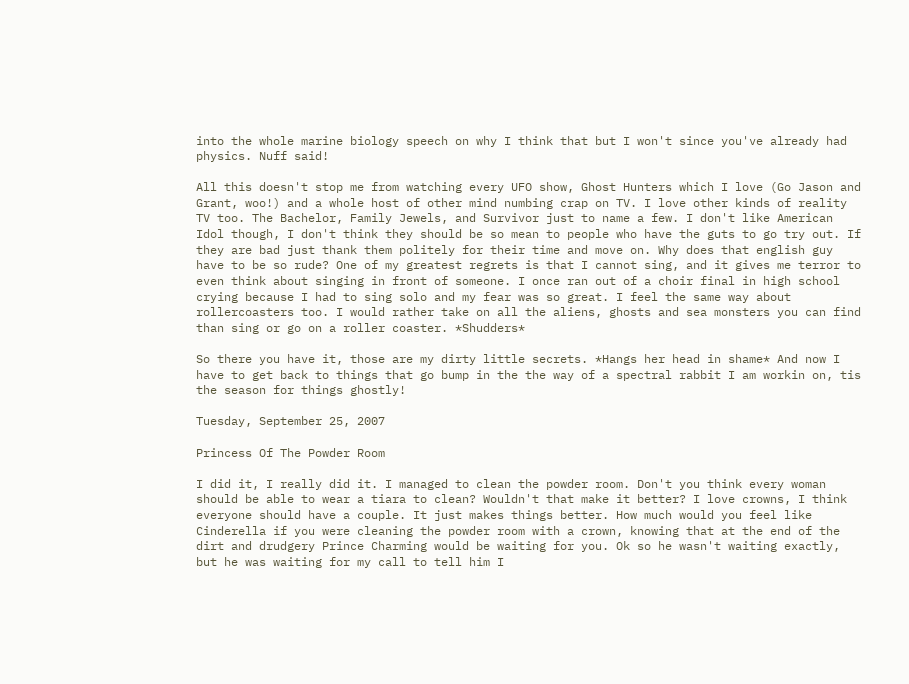into the whole marine biology speech on why I think that but I won't since you've already had physics. Nuff said!

All this doesn't stop me from watching every UFO show, Ghost Hunters which I love (Go Jason and Grant, woo!) and a whole host of other mind numbing crap on TV. I love other kinds of reality TV too. The Bachelor, Family Jewels, and Survivor just to name a few. I don't like American Idol though, I don't think they should be so mean to people who have the guts to go try out. If they are bad just thank them politely for their time and move on. Why does that english guy have to be so rude? One of my greatest regrets is that I cannot sing, and it gives me terror to even think about singing in front of someone. I once ran out of a choir final in high school crying because I had to sing solo and my fear was so great. I feel the same way about rollercoasters too. I would rather take on all the aliens, ghosts and sea monsters you can find than sing or go on a roller coaster. *Shudders*

So there you have it, those are my dirty little secrets. *Hangs her head in shame* And now I have to get back to things that go bump in the the way of a spectral rabbit I am workin on, tis the season for things ghostly!

Tuesday, September 25, 2007

Princess Of The Powder Room

I did it, I really did it. I managed to clean the powder room. Don't you think every woman should be able to wear a tiara to clean? Wouldn't that make it better? I love crowns, I think everyone should have a couple. It just makes things better. How much would you feel like Cinderella if you were cleaning the powder room with a crown, knowing that at the end of the dirt and drudgery Prince Charming would be waiting for you. Ok so he wasn't waiting exactly, but he was waiting for my call to tell him I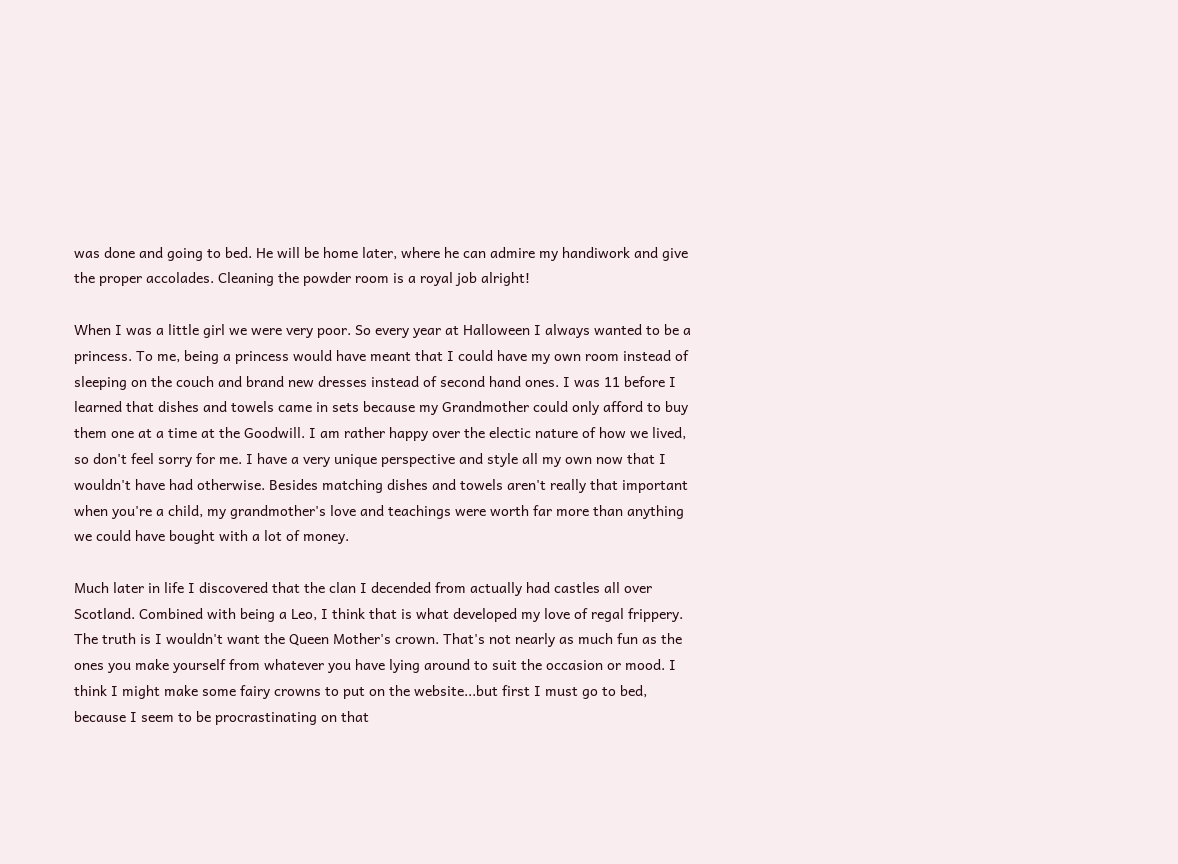was done and going to bed. He will be home later, where he can admire my handiwork and give the proper accolades. Cleaning the powder room is a royal job alright!

When I was a little girl we were very poor. So every year at Halloween I always wanted to be a princess. To me, being a princess would have meant that I could have my own room instead of sleeping on the couch and brand new dresses instead of second hand ones. I was 11 before I learned that dishes and towels came in sets because my Grandmother could only afford to buy them one at a time at the Goodwill. I am rather happy over the electic nature of how we lived, so don't feel sorry for me. I have a very unique perspective and style all my own now that I wouldn't have had otherwise. Besides matching dishes and towels aren't really that important when you're a child, my grandmother's love and teachings were worth far more than anything we could have bought with a lot of money.

Much later in life I discovered that the clan I decended from actually had castles all over Scotland. Combined with being a Leo, I think that is what developed my love of regal frippery. The truth is I wouldn't want the Queen Mother's crown. That's not nearly as much fun as the ones you make yourself from whatever you have lying around to suit the occasion or mood. I think I might make some fairy crowns to put on the website...but first I must go to bed, because I seem to be procrastinating on that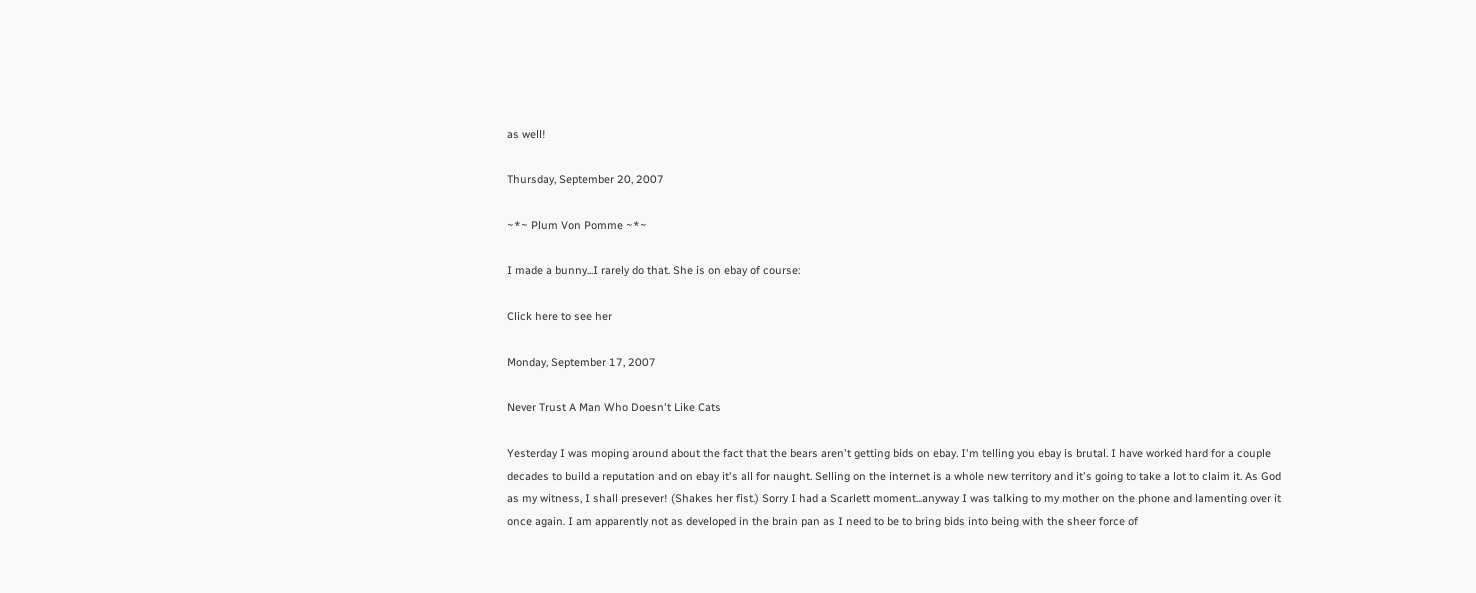as well!

Thursday, September 20, 2007

~*~ Plum Von Pomme ~*~

I made a bunny...I rarely do that. She is on ebay of course:

Click here to see her

Monday, September 17, 2007

Never Trust A Man Who Doesn't Like Cats

Yesterday I was moping around about the fact that the bears aren't getting bids on ebay. I'm telling you ebay is brutal. I have worked hard for a couple decades to build a reputation and on ebay it's all for naught. Selling on the internet is a whole new territory and it's going to take a lot to claim it. As God as my witness, I shall presever! (Shakes her fist.) Sorry I had a Scarlett moment...anyway I was talking to my mother on the phone and lamenting over it once again. I am apparently not as developed in the brain pan as I need to be to bring bids into being with the sheer force of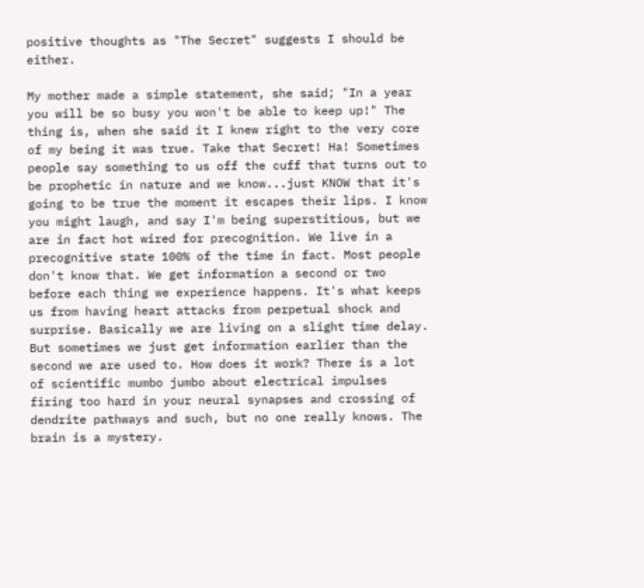positive thoughts as "The Secret" suggests I should be either.

My mother made a simple statement, she said; "In a year you will be so busy you won't be able to keep up!" The thing is, when she said it I knew right to the very core of my being it was true. Take that Secret! Ha! Sometimes people say something to us off the cuff that turns out to be prophetic in nature and we know...just KNOW that it's going to be true the moment it escapes their lips. I know you might laugh, and say I'm being superstitious, but we are in fact hot wired for precognition. We live in a precognitive state 100% of the time in fact. Most people don't know that. We get information a second or two before each thing we experience happens. It's what keeps us from having heart attacks from perpetual shock and surprise. Basically we are living on a slight time delay. But sometimes we just get information earlier than the second we are used to. How does it work? There is a lot of scientific mumbo jumbo about electrical impulses firing too hard in your neural synapses and crossing of dendrite pathways and such, but no one really knows. The brain is a mystery.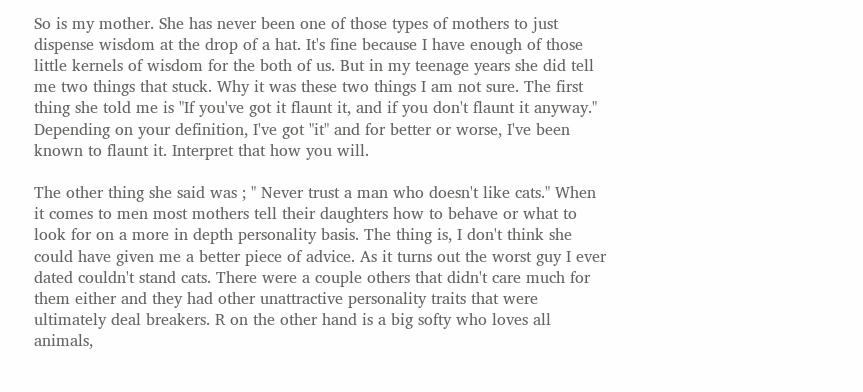So is my mother. She has never been one of those types of mothers to just dispense wisdom at the drop of a hat. It's fine because I have enough of those little kernels of wisdom for the both of us. But in my teenage years she did tell me two things that stuck. Why it was these two things I am not sure. The first thing she told me is "If you've got it flaunt it, and if you don't flaunt it anyway." Depending on your definition, I've got "it" and for better or worse, I've been known to flaunt it. Interpret that how you will.

The other thing she said was ; " Never trust a man who doesn't like cats." When it comes to men most mothers tell their daughters how to behave or what to look for on a more in depth personality basis. The thing is, I don't think she could have given me a better piece of advice. As it turns out the worst guy I ever dated couldn't stand cats. There were a couple others that didn't care much for them either and they had other unattractive personality traits that were ultimately deal breakers. R on the other hand is a big softy who loves all animals,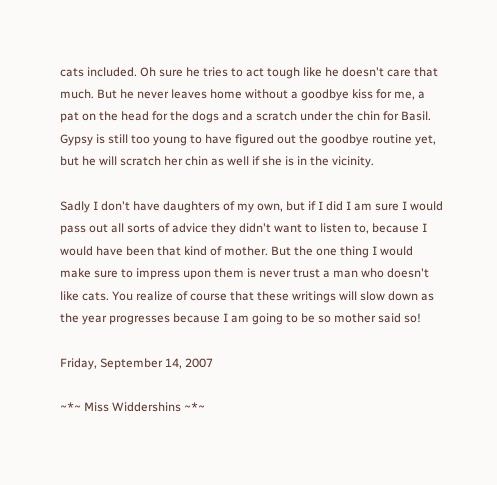cats included. Oh sure he tries to act tough like he doesn't care that much. But he never leaves home without a goodbye kiss for me, a pat on the head for the dogs and a scratch under the chin for Basil. Gypsy is still too young to have figured out the goodbye routine yet, but he will scratch her chin as well if she is in the vicinity.

Sadly I don't have daughters of my own, but if I did I am sure I would pass out all sorts of advice they didn't want to listen to, because I would have been that kind of mother. But the one thing I would make sure to impress upon them is never trust a man who doesn't like cats. You realize of course that these writings will slow down as the year progresses because I am going to be so mother said so!

Friday, September 14, 2007

~*~ Miss Widdershins ~*~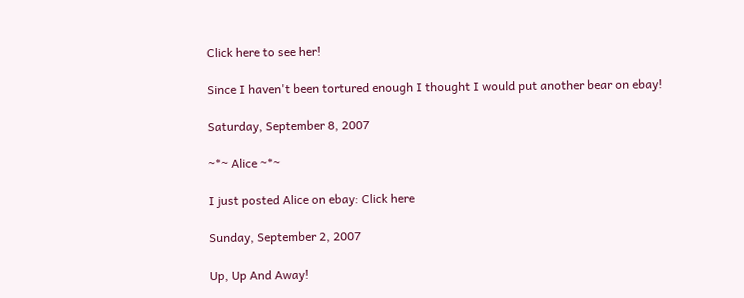Click here to see her!

Since I haven't been tortured enough I thought I would put another bear on ebay!

Saturday, September 8, 2007

~*~ Alice ~*~

I just posted Alice on ebay: Click here

Sunday, September 2, 2007

Up, Up And Away!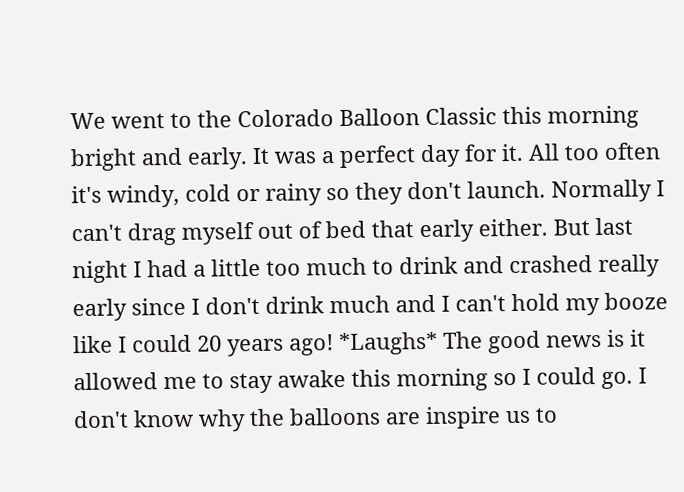We went to the Colorado Balloon Classic this morning bright and early. It was a perfect day for it. All too often it's windy, cold or rainy so they don't launch. Normally I can't drag myself out of bed that early either. But last night I had a little too much to drink and crashed really early since I don't drink much and I can't hold my booze like I could 20 years ago! *Laughs* The good news is it allowed me to stay awake this morning so I could go. I don't know why the balloons are inspire us to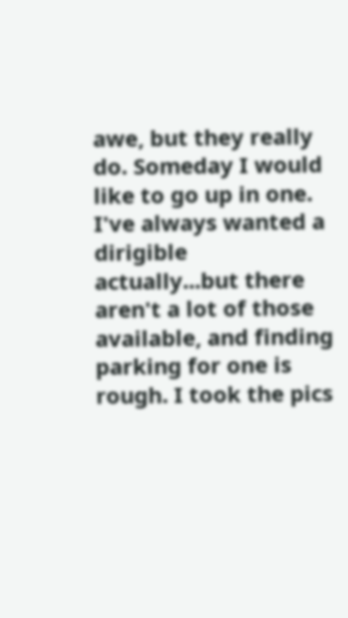awe, but they really do. Someday I would like to go up in one. I've always wanted a dirigible actually...but there aren't a lot of those available, and finding parking for one is rough. I took the pics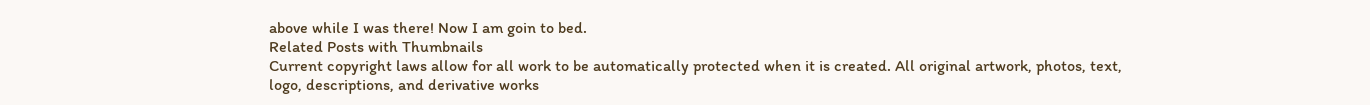above while I was there! Now I am goin to bed.
Related Posts with Thumbnails
Current copyright laws allow for all work to be automatically protected when it is created. All original artwork, photos, text, logo, descriptions, and derivative works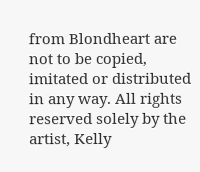from Blondheart are not to be copied, imitated or distributed in any way. All rights reserved solely by the artist, Kelly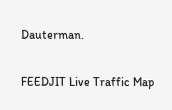Dauterman.

FEEDJIT Live Traffic Map